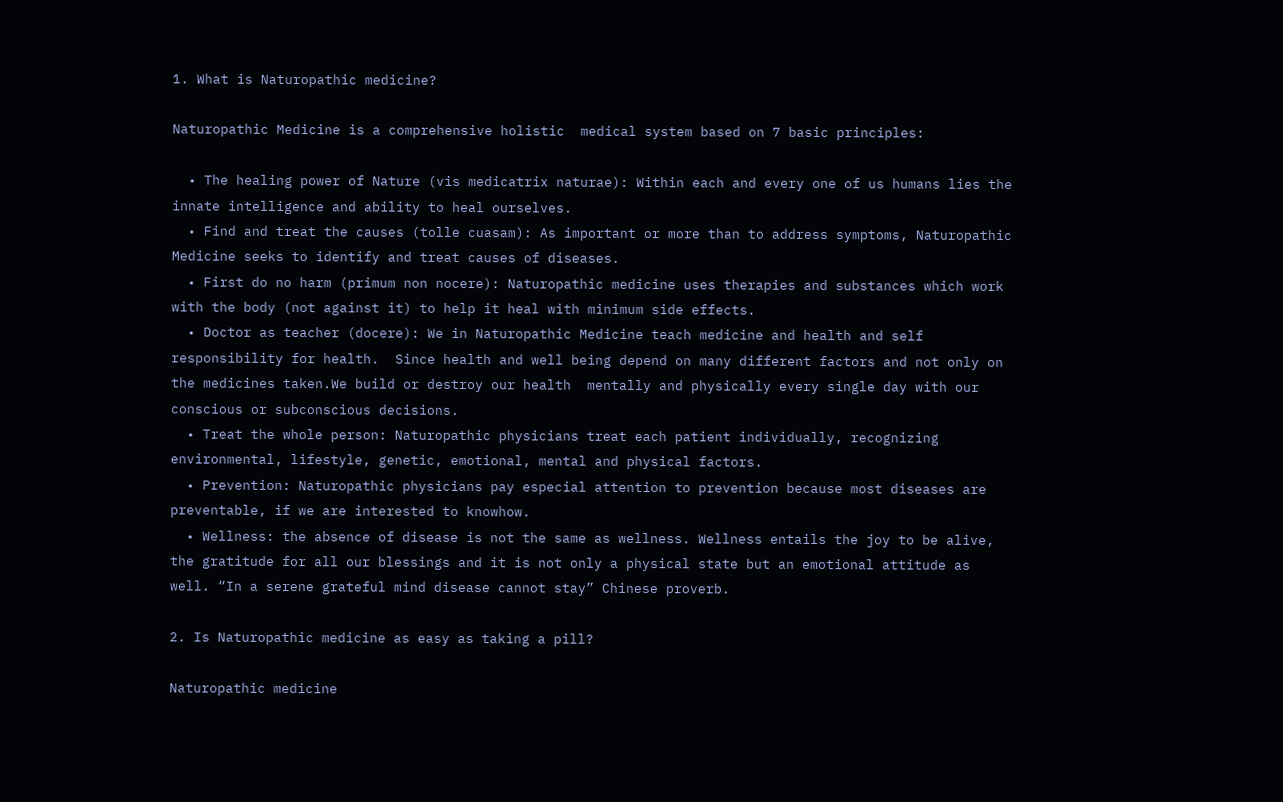1. What is Naturopathic medicine?

Naturopathic Medicine is a comprehensive holistic  medical system based on 7 basic principles:

  • The healing power of Nature (vis medicatrix naturae): Within each and every one of us humans lies the innate intelligence and ability to heal ourselves.
  • Find and treat the causes (tolle cuasam): As important or more than to address symptoms, Naturopathic Medicine seeks to identify and treat causes of diseases.
  • First do no harm (primum non nocere): Naturopathic medicine uses therapies and substances which work with the body (not against it) to help it heal with minimum side effects.
  • Doctor as teacher (docere): We in Naturopathic Medicine teach medicine and health and self responsibility for health.  Since health and well being depend on many different factors and not only on the medicines taken.We build or destroy our health  mentally and physically every single day with our conscious or subconscious decisions.
  • Treat the whole person: Naturopathic physicians treat each patient individually, recognizing environmental, lifestyle, genetic, emotional, mental and physical factors.
  • Prevention: Naturopathic physicians pay especial attention to prevention because most diseases are preventable, if we are interested to knowhow.
  • Wellness: the absence of disease is not the same as wellness. Wellness entails the joy to be alive, the gratitude for all our blessings and it is not only a physical state but an emotional attitude as well. “In a serene grateful mind disease cannot stay” Chinese proverb.

2. Is Naturopathic medicine as easy as taking a pill?

Naturopathic medicine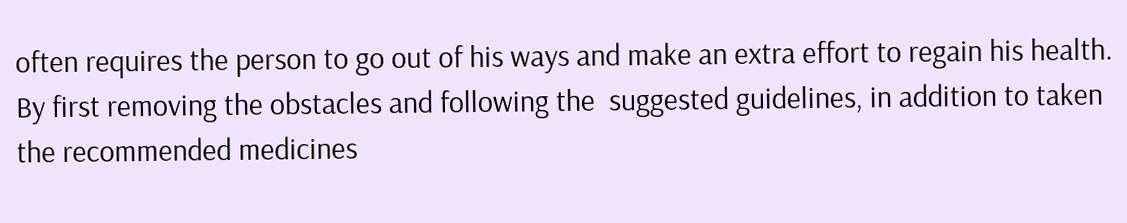often requires the person to go out of his ways and make an extra effort to regain his health. By first removing the obstacles and following the  suggested guidelines, in addition to taken the recommended medicines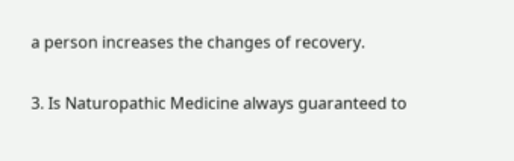a person increases the changes of recovery.

3. Is Naturopathic Medicine always guaranteed to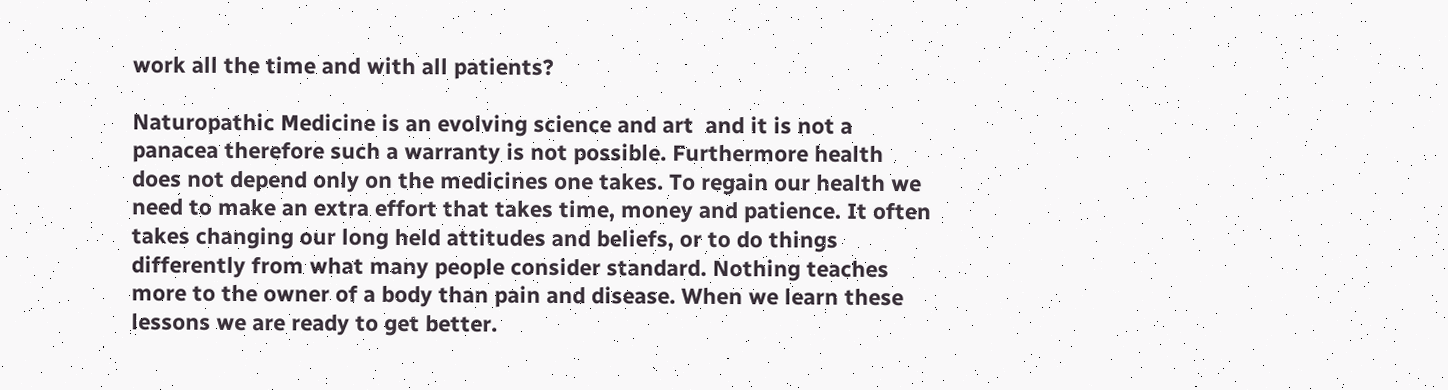work all the time and with all patients?

Naturopathic Medicine is an evolving science and art  and it is not a panacea therefore such a warranty is not possible. Furthermore health does not depend only on the medicines one takes. To regain our health we need to make an extra effort that takes time, money and patience. It often takes changing our long held attitudes and beliefs, or to do things differently from what many people consider standard. Nothing teaches more to the owner of a body than pain and disease. When we learn these lessons we are ready to get better.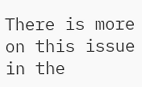There is more on this issue in the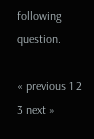following question.

« previous 1 2 3 next »